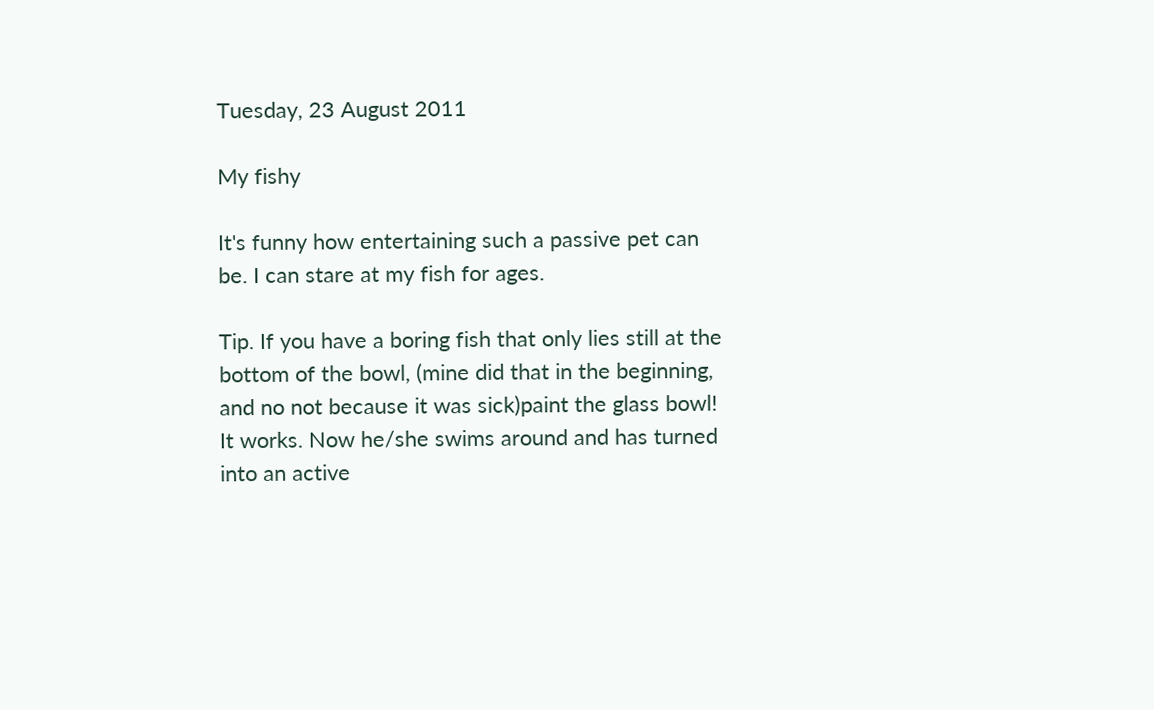Tuesday, 23 August 2011

My fishy

It's funny how entertaining such a passive pet can be. I can stare at my fish for ages.

Tip. If you have a boring fish that only lies still at the bottom of the bowl, (mine did that in the beginning, and no not because it was sick)paint the glass bowl! It works. Now he/she swims around and has turned into an active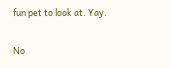fun pet to look at. Yay.

No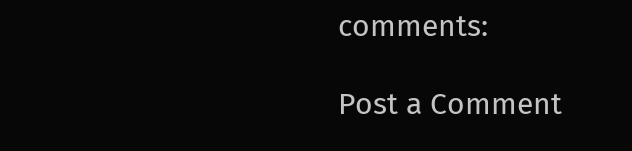comments:

Post a Comment